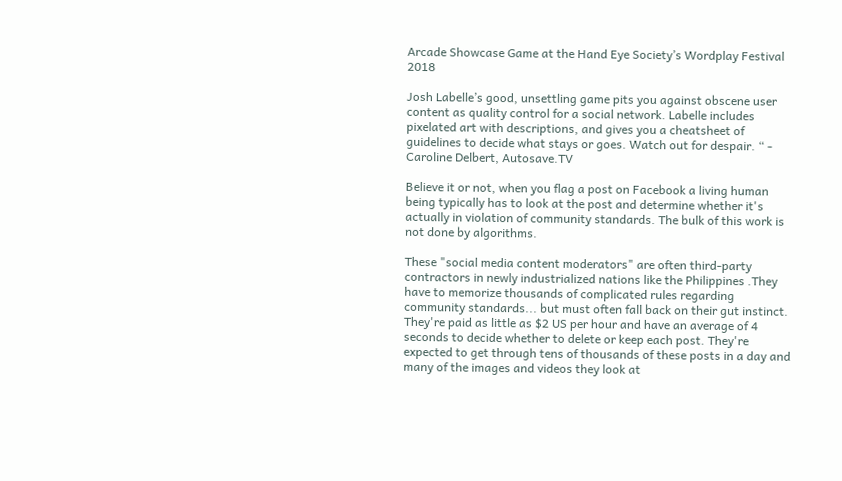Arcade Showcase Game at the Hand Eye Society’s Wordplay Festival 2018

Josh Labelle’s good, unsettling game pits you against obscene user content as quality control for a social network. Labelle includes pixelated art with descriptions, and gives you a cheatsheet of guidelines to decide what stays or goes. Watch out for despair. “ - Caroline Delbert, Autosave.TV

Believe it or not, when you flag a post on Facebook a living human being typically has to look at the post and determine whether it's actually in violation of community standards. The bulk of this work is not done by algorithms.

These "social media content moderators" are often third-party contractors in newly industrialized nations like the Philippines .They have to memorize thousands of complicated rules regarding community standards... but must often fall back on their gut instinct. They're paid as little as $2 US per hour and have an average of 4 seconds to decide whether to delete or keep each post. They're expected to get through tens of thousands of these posts in a day and many of the images and videos they look at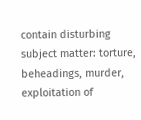contain disturbing subject matter: torture, beheadings, murder, exploitation of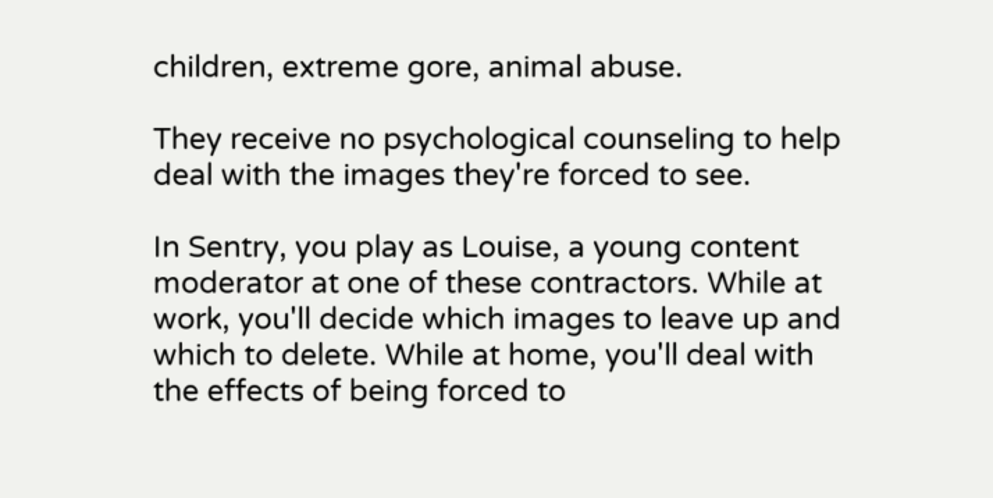children, extreme gore, animal abuse.

They receive no psychological counseling to help deal with the images they're forced to see.

In Sentry, you play as Louise, a young content moderator at one of these contractors. While at work, you'll decide which images to leave up and which to delete. While at home, you'll deal with the effects of being forced to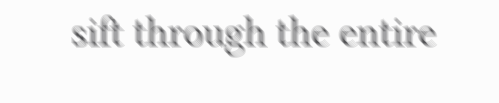sift through the entire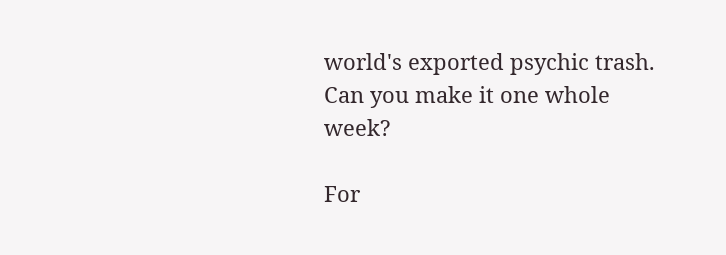world's exported psychic trash. Can you make it one whole week?

For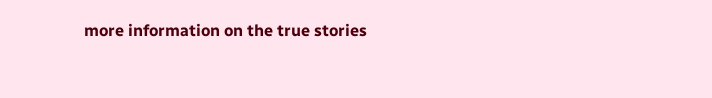more information on the true stories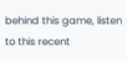behind this game, listen to this recent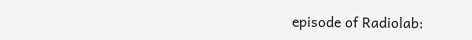episode of Radiolab: